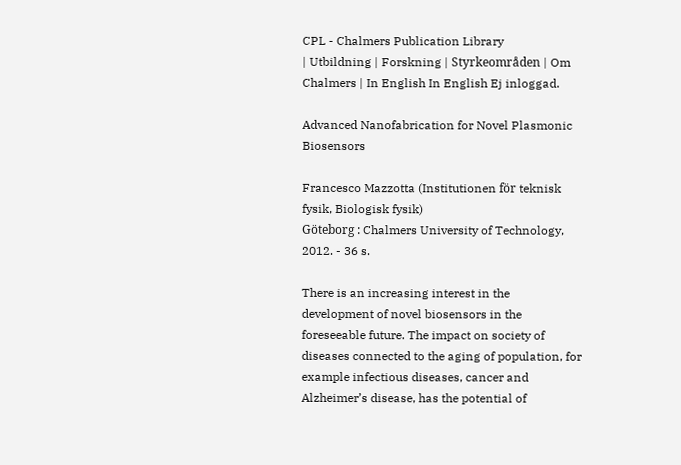CPL - Chalmers Publication Library
| Utbildning | Forskning | Styrkeområden | Om Chalmers | In English In English Ej inloggad.

Advanced Nanofabrication for Novel Plasmonic Biosensors

Francesco Mazzotta (Institutionen för teknisk fysik, Biologisk fysik)
Göteborg : Chalmers University of Technology, 2012. - 36 s.

There is an increasing interest in the development of novel biosensors in the foreseeable future. The impact on society of diseases connected to the aging of population, for example infectious diseases, cancer and Alzheimer’s disease, has the potential of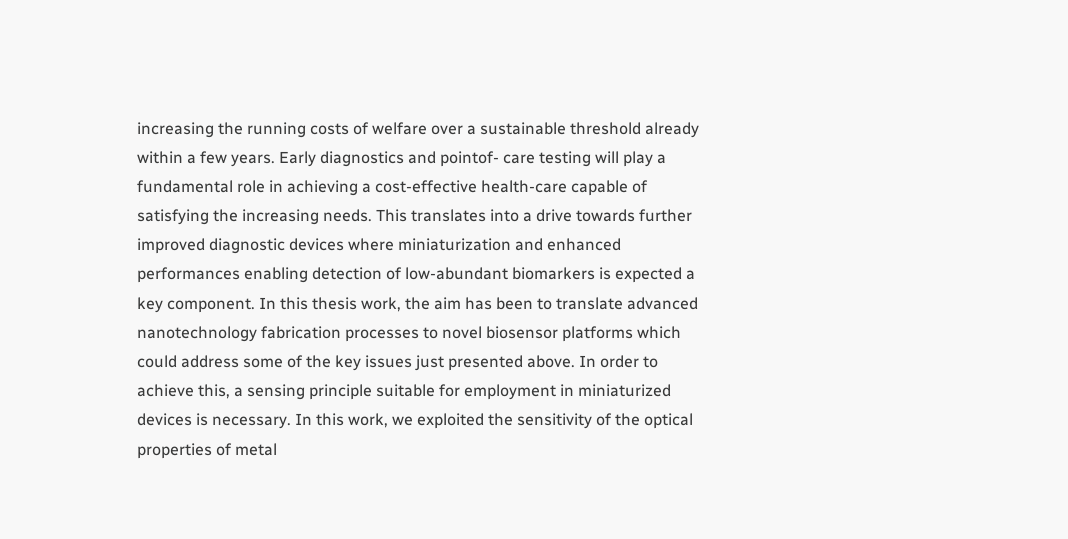increasing the running costs of welfare over a sustainable threshold already within a few years. Early diagnostics and pointof- care testing will play a fundamental role in achieving a cost-effective health-care capable of satisfying the increasing needs. This translates into a drive towards further improved diagnostic devices where miniaturization and enhanced performances enabling detection of low-abundant biomarkers is expected a key component. In this thesis work, the aim has been to translate advanced nanotechnology fabrication processes to novel biosensor platforms which could address some of the key issues just presented above. In order to achieve this, a sensing principle suitable for employment in miniaturized devices is necessary. In this work, we exploited the sensitivity of the optical properties of metal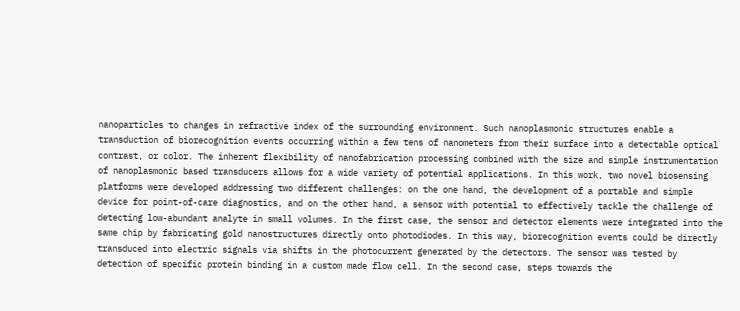nanoparticles to changes in refractive index of the surrounding environment. Such nanoplasmonic structures enable a transduction of biorecognition events occurring within a few tens of nanometers from their surface into a detectable optical contrast, or color. The inherent flexibility of nanofabrication processing combined with the size and simple instrumentation of nanoplasmonic based transducers allows for a wide variety of potential applications. In this work, two novel biosensing platforms were developed addressing two different challenges: on the one hand, the development of a portable and simple device for point-of-care diagnostics, and on the other hand, a sensor with potential to effectively tackle the challenge of detecting low-abundant analyte in small volumes. In the first case, the sensor and detector elements were integrated into the same chip by fabricating gold nanostructures directly onto photodiodes. In this way, biorecognition events could be directly transduced into electric signals via shifts in the photocurrent generated by the detectors. The sensor was tested by detection of specific protein binding in a custom made flow cell. In the second case, steps towards the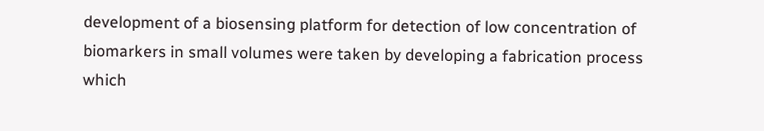development of a biosensing platform for detection of low concentration of biomarkers in small volumes were taken by developing a fabrication process which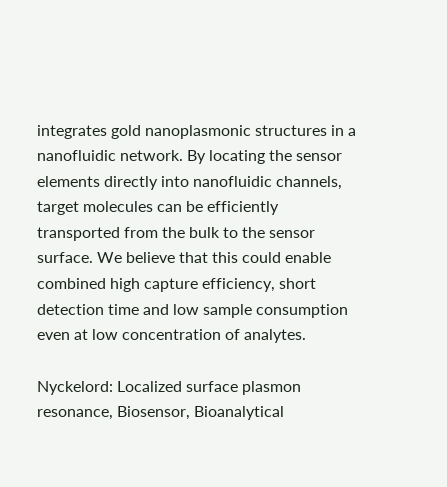integrates gold nanoplasmonic structures in a nanofluidic network. By locating the sensor elements directly into nanofluidic channels, target molecules can be efficiently transported from the bulk to the sensor surface. We believe that this could enable combined high capture efficiency, short detection time and low sample consumption even at low concentration of analytes.

Nyckelord: Localized surface plasmon resonance, Biosensor, Bioanalytical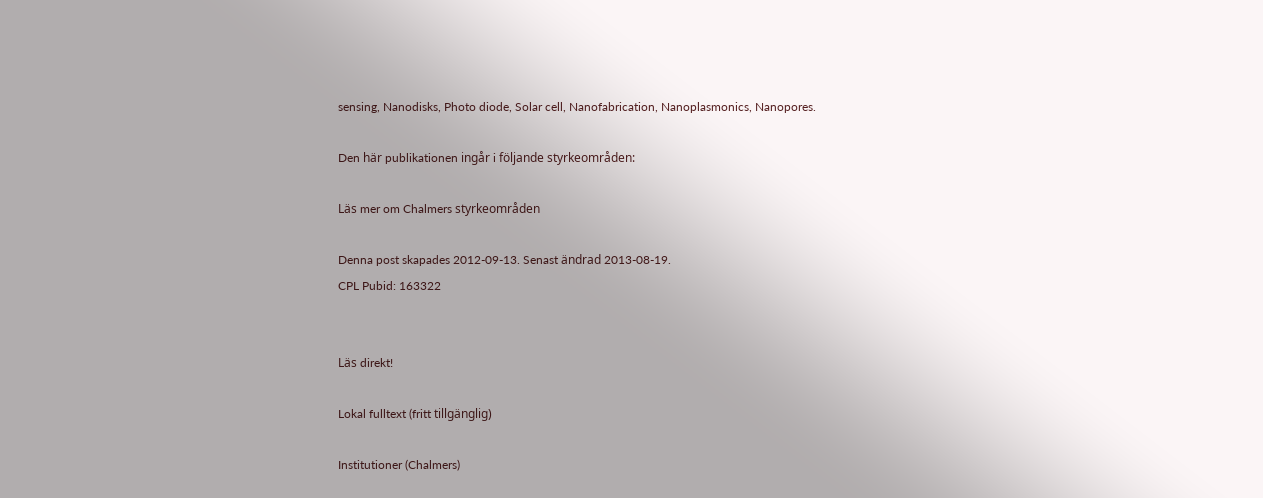sensing, Nanodisks, Photo diode, Solar cell, Nanofabrication, Nanoplasmonics, Nanopores.

Den här publikationen ingår i följande styrkeområden:

Läs mer om Chalmers styrkeområden

Denna post skapades 2012-09-13. Senast ändrad 2013-08-19.
CPL Pubid: 163322


Läs direkt!

Lokal fulltext (fritt tillgänglig)

Institutioner (Chalmers)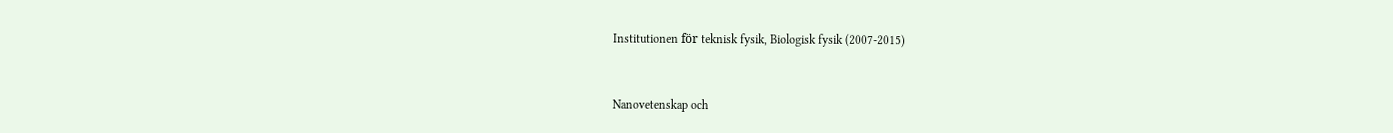Institutionen för teknisk fysik, Biologisk fysik (2007-2015)


Nanovetenskap och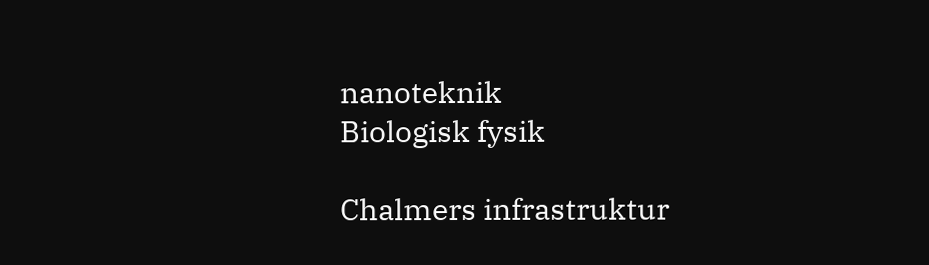nanoteknik
Biologisk fysik

Chalmers infrastruktur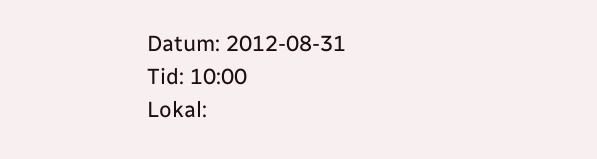Datum: 2012-08-31
Tid: 10:00
Lokal: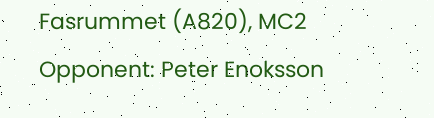Fasrummet (A820), MC2
Opponent: Peter Enoksson